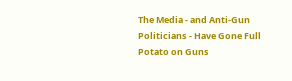The Media - and Anti-Gun Politicians - Have Gone Full Potato on Guns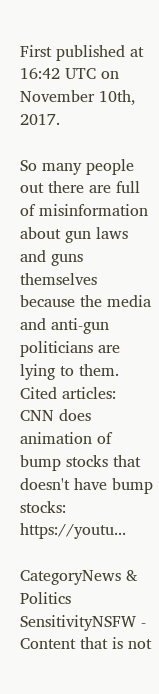First published at 16:42 UTC on November 10th, 2017.

So many people out there are full of misinformation about gun laws and guns themselves because the media and anti-gun politicians are lying to them.
Cited articles:
CNN does animation of bump stocks that doesn't have bump stocks: https://youtu...

CategoryNews & Politics
SensitivityNSFW - Content that is not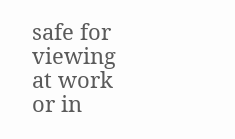safe for viewing at work or in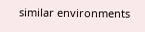similar environments